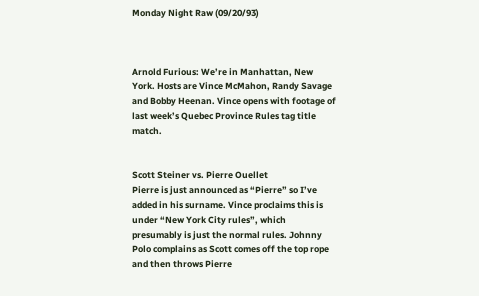Monday Night Raw (09/20/93)



Arnold Furious: We’re in Manhattan, New York. Hosts are Vince McMahon, Randy Savage and Bobby Heenan. Vince opens with footage of last week’s Quebec Province Rules tag title match.


Scott Steiner vs. Pierre Ouellet
Pierre is just announced as “Pierre” so I’ve added in his surname. Vince proclaims this is under “New York City rules”, which presumably is just the normal rules. Johnny Polo complains as Scott comes off the top rope and then throws Pierre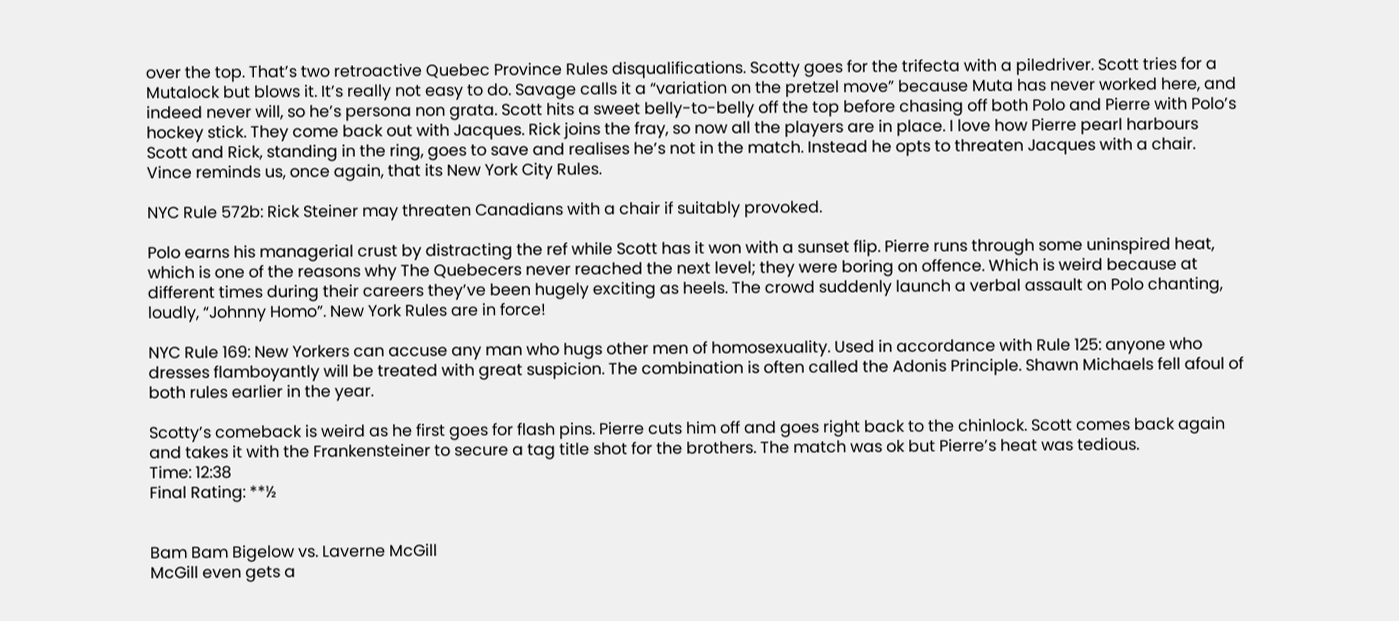over the top. That’s two retroactive Quebec Province Rules disqualifications. Scotty goes for the trifecta with a piledriver. Scott tries for a Mutalock but blows it. It’s really not easy to do. Savage calls it a “variation on the pretzel move” because Muta has never worked here, and indeed never will, so he’s persona non grata. Scott hits a sweet belly-to-belly off the top before chasing off both Polo and Pierre with Polo’s hockey stick. They come back out with Jacques. Rick joins the fray, so now all the players are in place. I love how Pierre pearl harbours Scott and Rick, standing in the ring, goes to save and realises he’s not in the match. Instead he opts to threaten Jacques with a chair. Vince reminds us, once again, that its New York City Rules.

NYC Rule 572b: Rick Steiner may threaten Canadians with a chair if suitably provoked.

Polo earns his managerial crust by distracting the ref while Scott has it won with a sunset flip. Pierre runs through some uninspired heat, which is one of the reasons why The Quebecers never reached the next level; they were boring on offence. Which is weird because at different times during their careers they’ve been hugely exciting as heels. The crowd suddenly launch a verbal assault on Polo chanting, loudly, “Johnny Homo”. New York Rules are in force!

NYC Rule 169: New Yorkers can accuse any man who hugs other men of homosexuality. Used in accordance with Rule 125: anyone who dresses flamboyantly will be treated with great suspicion. The combination is often called the Adonis Principle. Shawn Michaels fell afoul of both rules earlier in the year.

Scotty’s comeback is weird as he first goes for flash pins. Pierre cuts him off and goes right back to the chinlock. Scott comes back again and takes it with the Frankensteiner to secure a tag title shot for the brothers. The match was ok but Pierre’s heat was tedious.
Time: 12:38
Final Rating: **½


Bam Bam Bigelow vs. Laverne McGill
McGill even gets a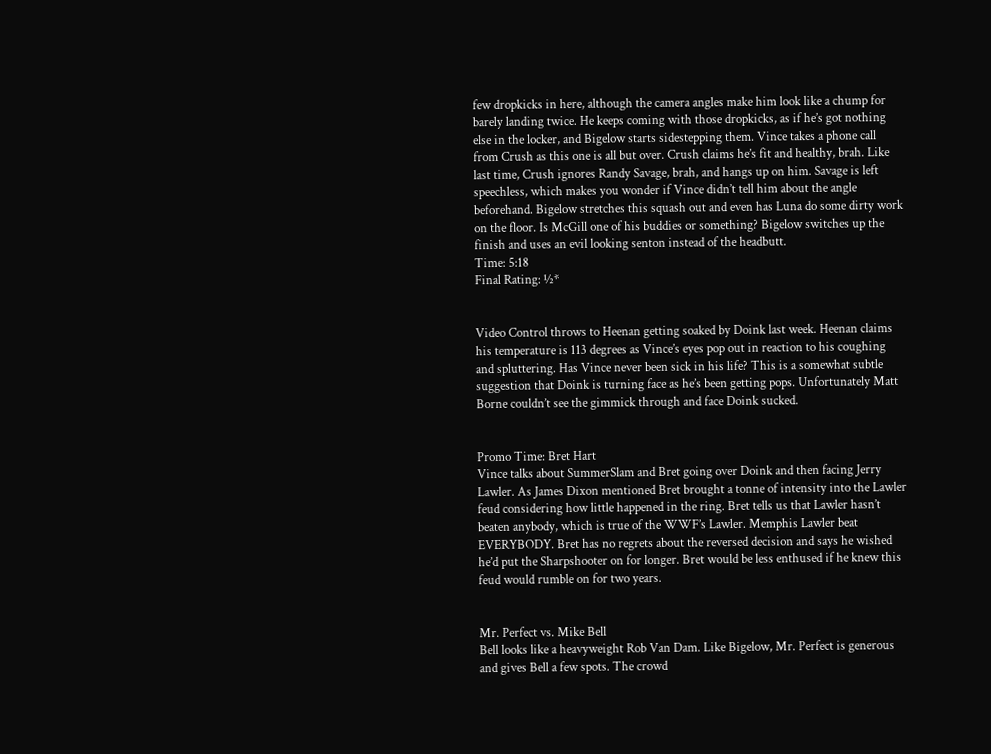few dropkicks in here, although the camera angles make him look like a chump for barely landing twice. He keeps coming with those dropkicks, as if he’s got nothing else in the locker, and Bigelow starts sidestepping them. Vince takes a phone call from Crush as this one is all but over. Crush claims he’s fit and healthy, brah. Like last time, Crush ignores Randy Savage, brah, and hangs up on him. Savage is left speechless, which makes you wonder if Vince didn’t tell him about the angle beforehand. Bigelow stretches this squash out and even has Luna do some dirty work on the floor. Is McGill one of his buddies or something? Bigelow switches up the finish and uses an evil looking senton instead of the headbutt.
Time: 5:18
Final Rating: ½*


Video Control throws to Heenan getting soaked by Doink last week. Heenan claims his temperature is 113 degrees as Vince’s eyes pop out in reaction to his coughing and spluttering. Has Vince never been sick in his life? This is a somewhat subtle suggestion that Doink is turning face as he’s been getting pops. Unfortunately Matt Borne couldn’t see the gimmick through and face Doink sucked.


Promo Time: Bret Hart
Vince talks about SummerSlam and Bret going over Doink and then facing Jerry Lawler. As James Dixon mentioned Bret brought a tonne of intensity into the Lawler feud considering how little happened in the ring. Bret tells us that Lawler hasn’t beaten anybody, which is true of the WWF’s Lawler. Memphis Lawler beat EVERYBODY. Bret has no regrets about the reversed decision and says he wished he’d put the Sharpshooter on for longer. Bret would be less enthused if he knew this feud would rumble on for two years.


Mr. Perfect vs. Mike Bell
Bell looks like a heavyweight Rob Van Dam. Like Bigelow, Mr. Perfect is generous and gives Bell a few spots. The crowd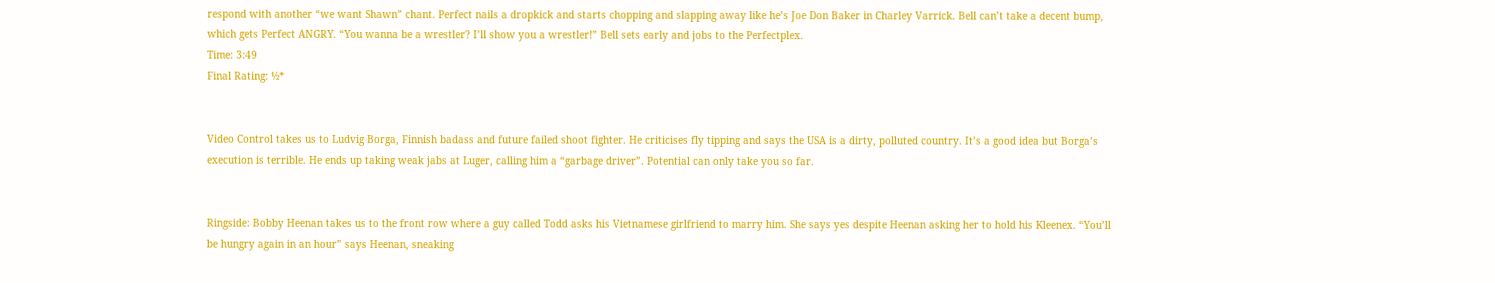respond with another “we want Shawn” chant. Perfect nails a dropkick and starts chopping and slapping away like he’s Joe Don Baker in Charley Varrick. Bell can’t take a decent bump, which gets Perfect ANGRY. “You wanna be a wrestler? I’ll show you a wrestler!” Bell sets early and jobs to the Perfectplex.
Time: 3:49
Final Rating: ½*


Video Control takes us to Ludvig Borga, Finnish badass and future failed shoot fighter. He criticises fly tipping and says the USA is a dirty, polluted country. It’s a good idea but Borga’s execution is terrible. He ends up taking weak jabs at Luger, calling him a “garbage driver”. Potential can only take you so far.


Ringside: Bobby Heenan takes us to the front row where a guy called Todd asks his Vietnamese girlfriend to marry him. She says yes despite Heenan asking her to hold his Kleenex. “You’ll be hungry again in an hour” says Heenan, sneaking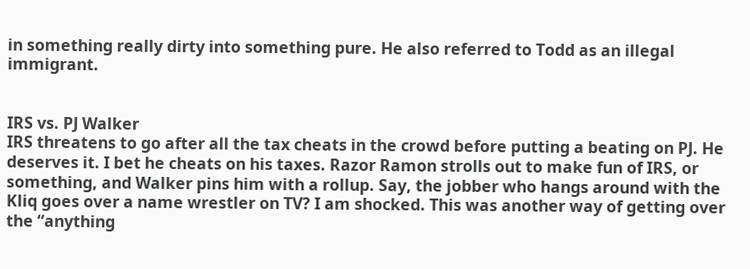in something really dirty into something pure. He also referred to Todd as an illegal immigrant.


IRS vs. PJ Walker
IRS threatens to go after all the tax cheats in the crowd before putting a beating on PJ. He deserves it. I bet he cheats on his taxes. Razor Ramon strolls out to make fun of IRS, or something, and Walker pins him with a rollup. Say, the jobber who hangs around with the Kliq goes over a name wrestler on TV? I am shocked. This was another way of getting over the “anything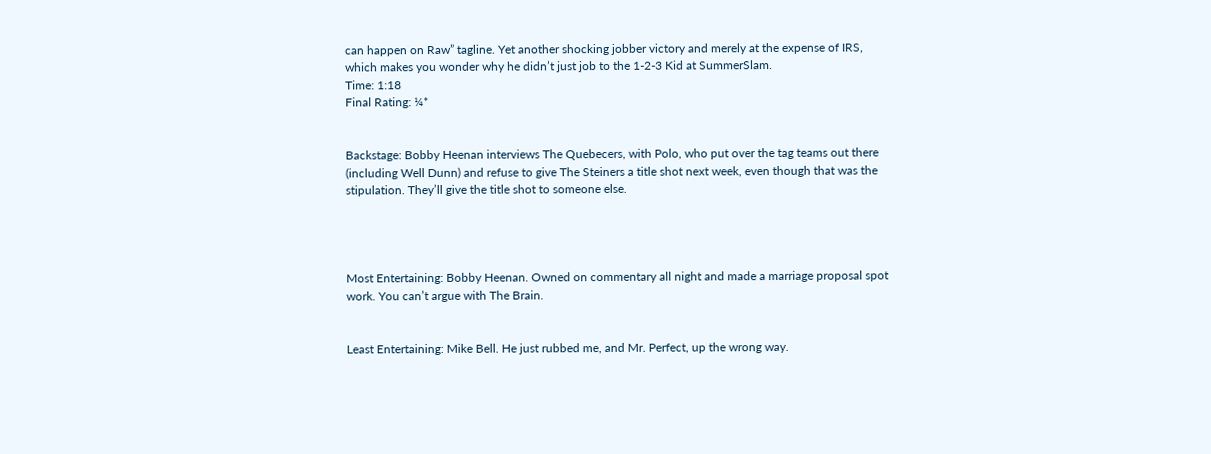can happen on Raw” tagline. Yet another shocking jobber victory and merely at the expense of IRS, which makes you wonder why he didn’t just job to the 1-2-3 Kid at SummerSlam.
Time: 1:18
Final Rating: ¼*


Backstage: Bobby Heenan interviews The Quebecers, with Polo, who put over the tag teams out there (including Well Dunn) and refuse to give The Steiners a title shot next week, even though that was the stipulation. They’ll give the title shot to someone else.




Most Entertaining: Bobby Heenan. Owned on commentary all night and made a marriage proposal spot work. You can’t argue with The Brain.


Least Entertaining: Mike Bell. He just rubbed me, and Mr. Perfect, up the wrong way.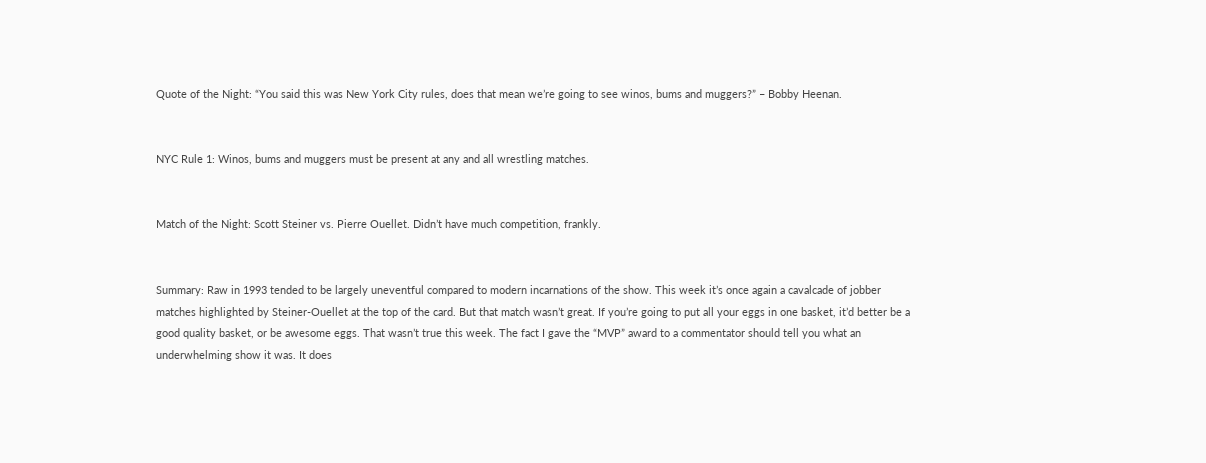Quote of the Night: “You said this was New York City rules, does that mean we’re going to see winos, bums and muggers?” – Bobby Heenan.


NYC Rule 1: Winos, bums and muggers must be present at any and all wrestling matches.


Match of the Night: Scott Steiner vs. Pierre Ouellet. Didn’t have much competition, frankly.


Summary: Raw in 1993 tended to be largely uneventful compared to modern incarnations of the show. This week it’s once again a cavalcade of jobber matches highlighted by Steiner-Ouellet at the top of the card. But that match wasn’t great. If you’re going to put all your eggs in one basket, it’d better be a good quality basket, or be awesome eggs. That wasn’t true this week. The fact I gave the “MVP” award to a commentator should tell you what an underwhelming show it was. It does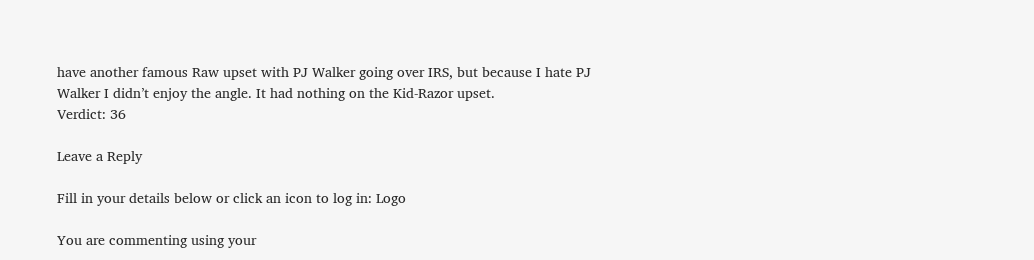have another famous Raw upset with PJ Walker going over IRS, but because I hate PJ Walker I didn’t enjoy the angle. It had nothing on the Kid-Razor upset.
Verdict: 36

Leave a Reply

Fill in your details below or click an icon to log in: Logo

You are commenting using your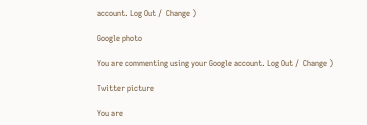account. Log Out /  Change )

Google photo

You are commenting using your Google account. Log Out /  Change )

Twitter picture

You are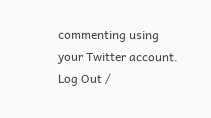commenting using your Twitter account. Log Out /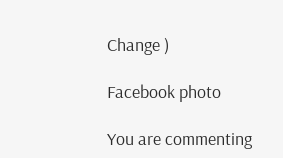Change )

Facebook photo

You are commenting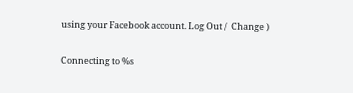using your Facebook account. Log Out /  Change )

Connecting to %s